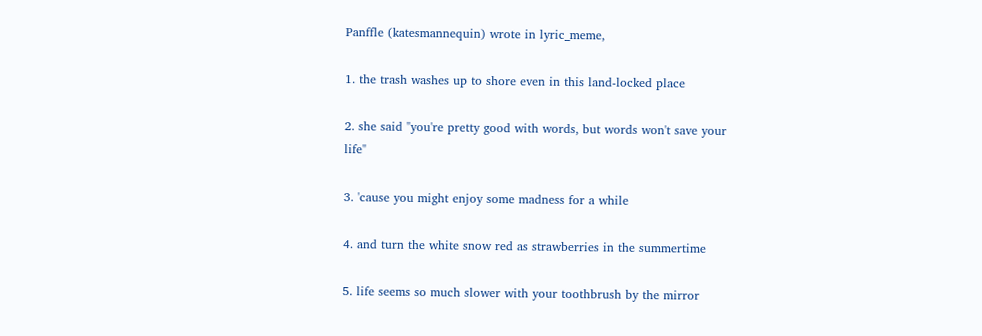Panffle (katesmannequin) wrote in lyric_meme,

1. the trash washes up to shore even in this land-locked place

2. she said "you're pretty good with words, but words won't save your life"

3. 'cause you might enjoy some madness for a while

4. and turn the white snow red as strawberries in the summertime

5. life seems so much slower with your toothbrush by the mirror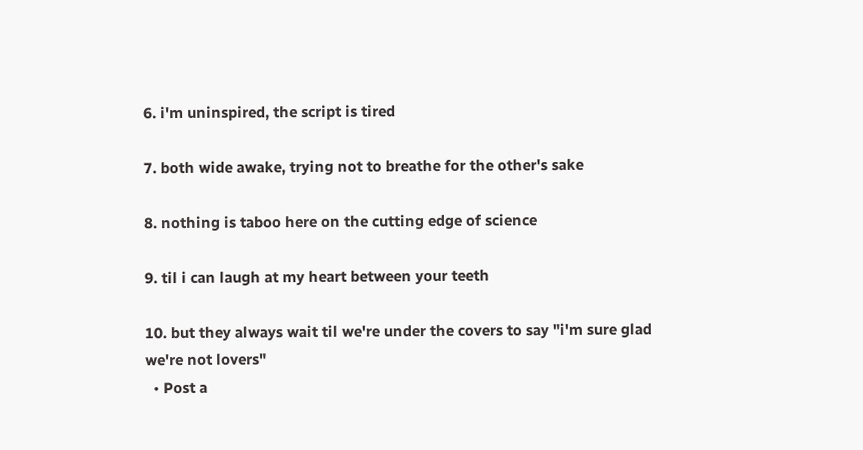6. i'm uninspired, the script is tired

7. both wide awake, trying not to breathe for the other's sake

8. nothing is taboo here on the cutting edge of science

9. til i can laugh at my heart between your teeth

10. but they always wait til we're under the covers to say "i'm sure glad we're not lovers"
  • Post a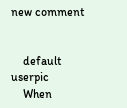new comment


    default userpic
    When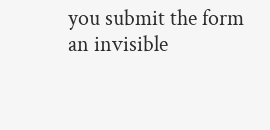you submit the form an invisible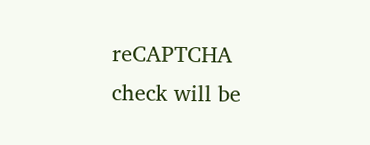reCAPTCHA check will be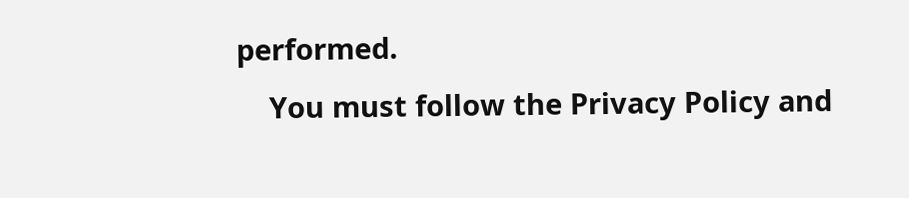performed.
    You must follow the Privacy Policy and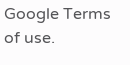Google Terms of use.